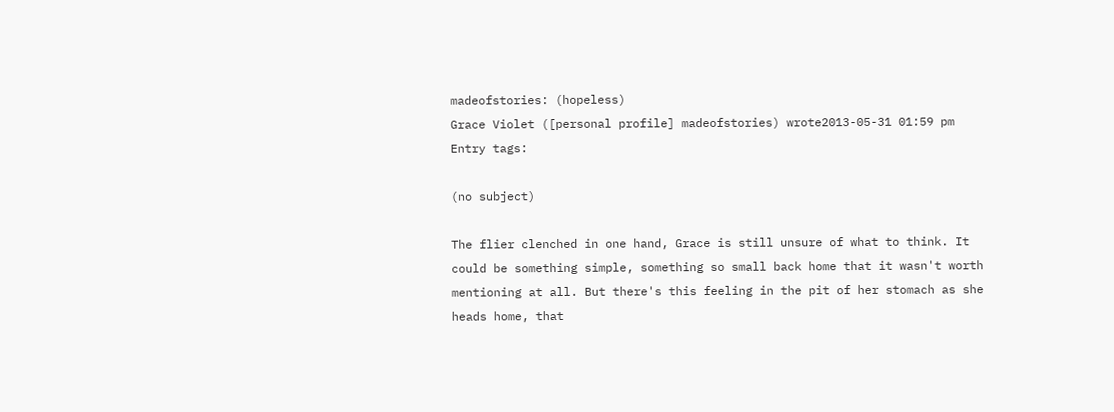madeofstories: (hopeless)
Grace Violet ([personal profile] madeofstories) wrote2013-05-31 01:59 pm
Entry tags:

(no subject)

The flier clenched in one hand, Grace is still unsure of what to think. It could be something simple, something so small back home that it wasn't worth mentioning at all. But there's this feeling in the pit of her stomach as she heads home, that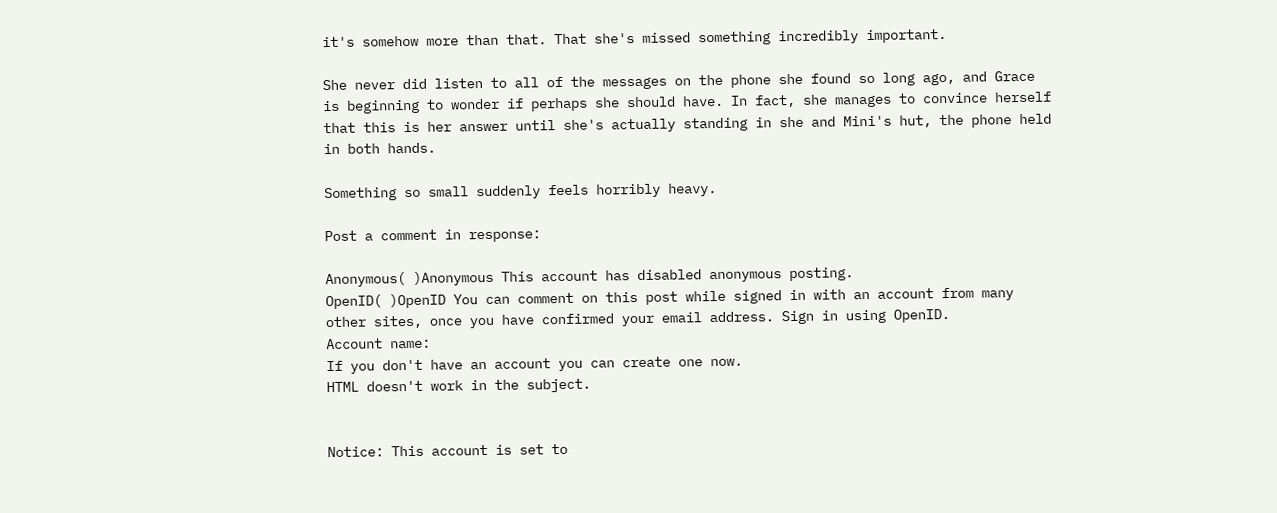it's somehow more than that. That she's missed something incredibly important.

She never did listen to all of the messages on the phone she found so long ago, and Grace is beginning to wonder if perhaps she should have. In fact, she manages to convince herself that this is her answer until she's actually standing in she and Mini's hut, the phone held in both hands.

Something so small suddenly feels horribly heavy.

Post a comment in response:

Anonymous( )Anonymous This account has disabled anonymous posting.
OpenID( )OpenID You can comment on this post while signed in with an account from many other sites, once you have confirmed your email address. Sign in using OpenID.
Account name:
If you don't have an account you can create one now.
HTML doesn't work in the subject.


Notice: This account is set to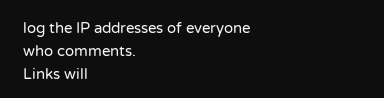log the IP addresses of everyone who comments.
Links will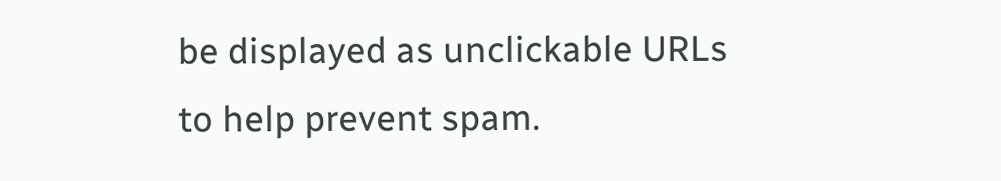be displayed as unclickable URLs to help prevent spam.